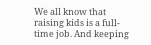We all know that raising kids is a full-time job. And keeping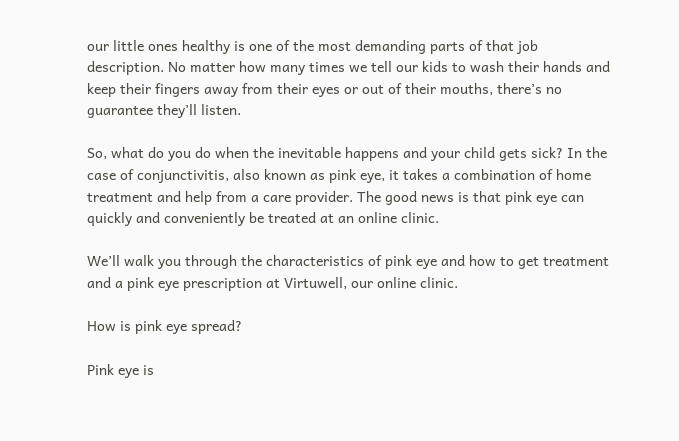our little ones healthy is one of the most demanding parts of that job description. No matter how many times we tell our kids to wash their hands and keep their fingers away from their eyes or out of their mouths, there’s no guarantee they’ll listen.

So, what do you do when the inevitable happens and your child gets sick? In the case of conjunctivitis, also known as pink eye, it takes a combination of home treatment and help from a care provider. The good news is that pink eye can quickly and conveniently be treated at an online clinic.

We’ll walk you through the characteristics of pink eye and how to get treatment and a pink eye prescription at Virtuwell, our online clinic.

How is pink eye spread?

Pink eye is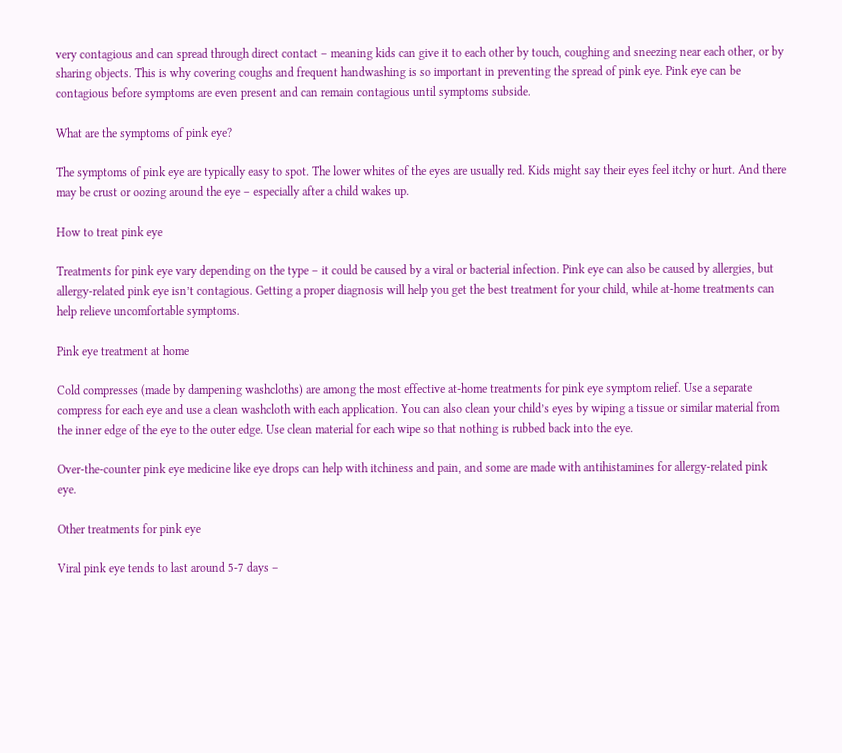very contagious and can spread through direct contact – meaning kids can give it to each other by touch, coughing and sneezing near each other, or by sharing objects. This is why covering coughs and frequent handwashing is so important in preventing the spread of pink eye. Pink eye can be contagious before symptoms are even present and can remain contagious until symptoms subside.

What are the symptoms of pink eye?

The symptoms of pink eye are typically easy to spot. The lower whites of the eyes are usually red. Kids might say their eyes feel itchy or hurt. And there may be crust or oozing around the eye – especially after a child wakes up.

How to treat pink eye

Treatments for pink eye vary depending on the type – it could be caused by a viral or bacterial infection. Pink eye can also be caused by allergies, but allergy-related pink eye isn’t contagious. Getting a proper diagnosis will help you get the best treatment for your child, while at-home treatments can help relieve uncomfortable symptoms.

Pink eye treatment at home

Cold compresses (made by dampening washcloths) are among the most effective at-home treatments for pink eye symptom relief. Use a separate compress for each eye and use a clean washcloth with each application. You can also clean your child’s eyes by wiping a tissue or similar material from the inner edge of the eye to the outer edge. Use clean material for each wipe so that nothing is rubbed back into the eye.

Over-the-counter pink eye medicine like eye drops can help with itchiness and pain, and some are made with antihistamines for allergy-related pink eye.

Other treatments for pink eye

Viral pink eye tends to last around 5-7 days –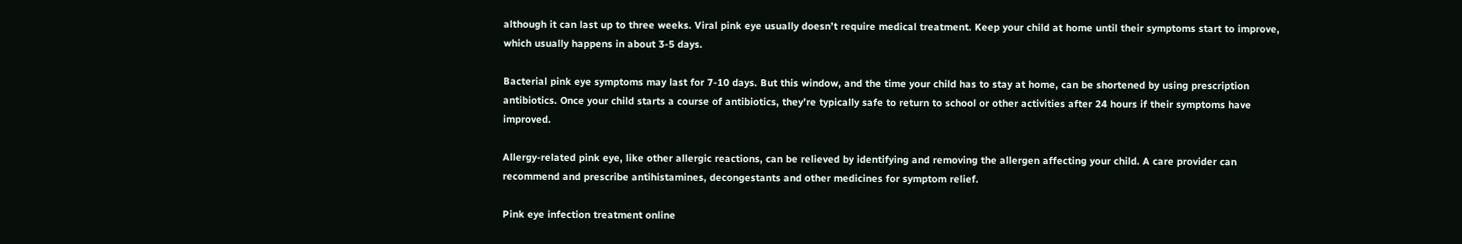although it can last up to three weeks. Viral pink eye usually doesn’t require medical treatment. Keep your child at home until their symptoms start to improve, which usually happens in about 3-5 days.

Bacterial pink eye symptoms may last for 7-10 days. But this window, and the time your child has to stay at home, can be shortened by using prescription antibiotics. Once your child starts a course of antibiotics, they’re typically safe to return to school or other activities after 24 hours if their symptoms have improved.

Allergy-related pink eye, like other allergic reactions, can be relieved by identifying and removing the allergen affecting your child. A care provider can recommend and prescribe antihistamines, decongestants and other medicines for symptom relief.

Pink eye infection treatment online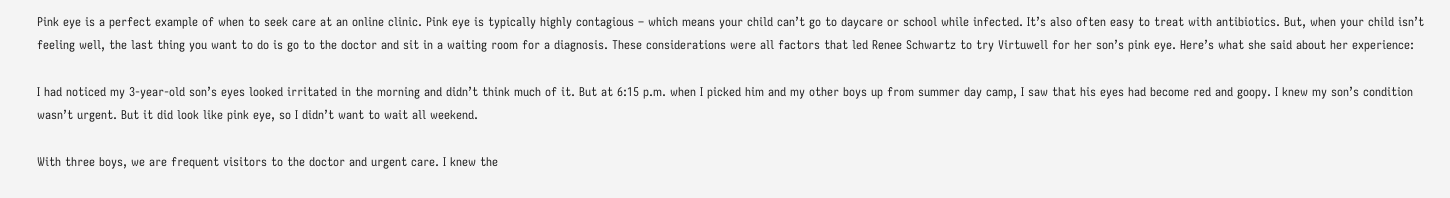Pink eye is a perfect example of when to seek care at an online clinic. Pink eye is typically highly contagious – which means your child can’t go to daycare or school while infected. It’s also often easy to treat with antibiotics. But, when your child isn’t feeling well, the last thing you want to do is go to the doctor and sit in a waiting room for a diagnosis. These considerations were all factors that led Renee Schwartz to try Virtuwell for her son’s pink eye. Here’s what she said about her experience:

I had noticed my 3-year-old son’s eyes looked irritated in the morning and didn’t think much of it. But at 6:15 p.m. when I picked him and my other boys up from summer day camp, I saw that his eyes had become red and goopy. I knew my son’s condition wasn’t urgent. But it did look like pink eye, so I didn’t want to wait all weekend.

With three boys, we are frequent visitors to the doctor and urgent care. I knew the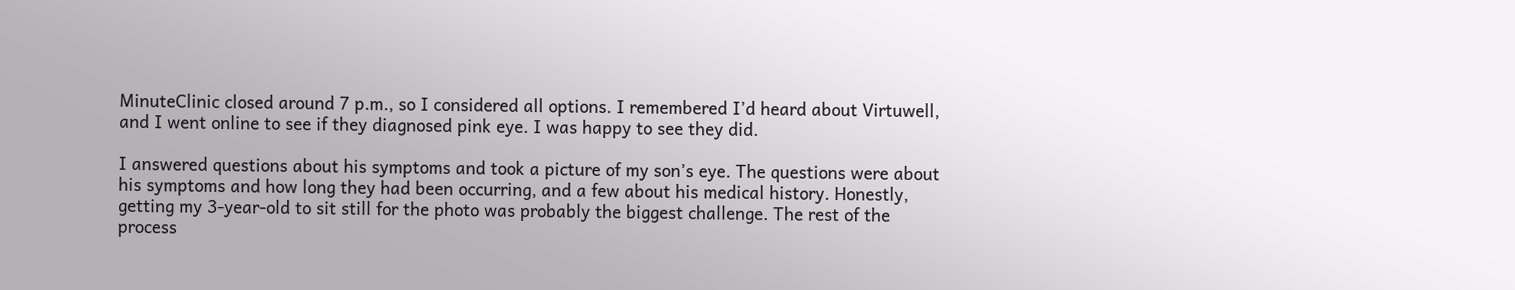MinuteClinic closed around 7 p.m., so I considered all options. I remembered I’d heard about Virtuwell, and I went online to see if they diagnosed pink eye. I was happy to see they did.

I answered questions about his symptoms and took a picture of my son’s eye. The questions were about his symptoms and how long they had been occurring, and a few about his medical history. Honestly, getting my 3-year-old to sit still for the photo was probably the biggest challenge. The rest of the process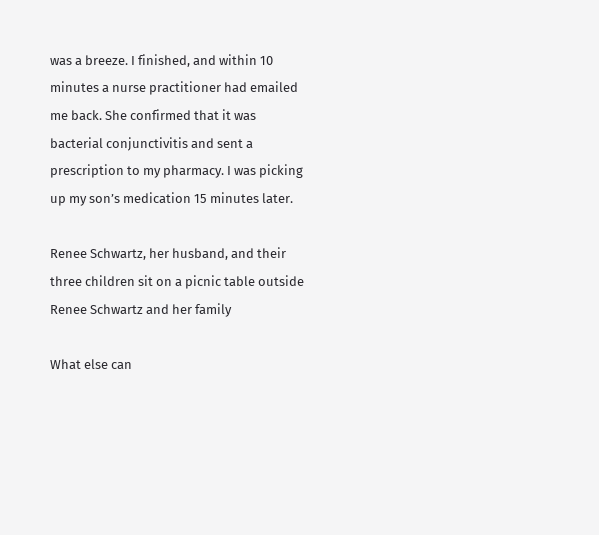was a breeze. I finished, and within 10 minutes a nurse practitioner had emailed me back. She confirmed that it was bacterial conjunctivitis and sent a prescription to my pharmacy. I was picking up my son’s medication 15 minutes later.

Renee Schwartz, her husband, and their three children sit on a picnic table outside
Renee Schwartz and her family

What else can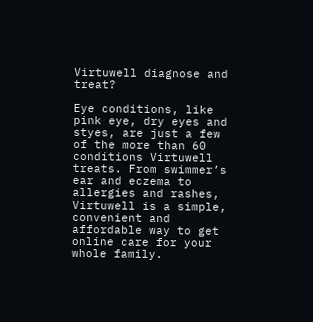Virtuwell diagnose and treat?

Eye conditions, like pink eye, dry eyes and styes, are just a few of the more than 60 conditions Virtuwell treats. From swimmer’s ear and eczema to allergies and rashes, Virtuwell is a simple, convenient and affordable way to get online care for your whole family.